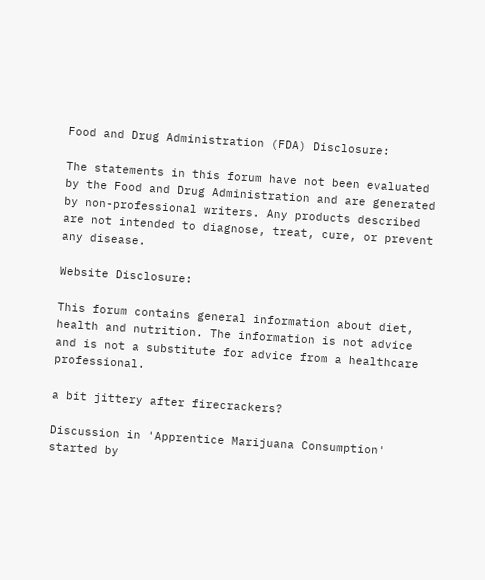Food and Drug Administration (FDA) Disclosure:

The statements in this forum have not been evaluated by the Food and Drug Administration and are generated by non-professional writers. Any products described are not intended to diagnose, treat, cure, or prevent any disease.

Website Disclosure:

This forum contains general information about diet, health and nutrition. The information is not advice and is not a substitute for advice from a healthcare professional.

a bit jittery after firecrackers?

Discussion in 'Apprentice Marijuana Consumption' started by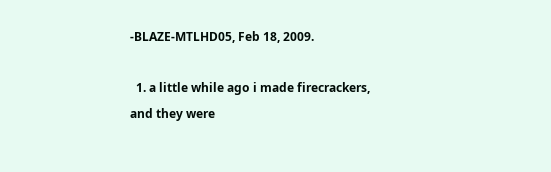-BLAZE-MTLHD05, Feb 18, 2009.

  1. a little while ago i made firecrackers, and they were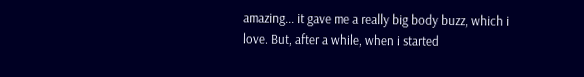amazing... it gave me a really big body buzz, which i love. But, after a while, when i started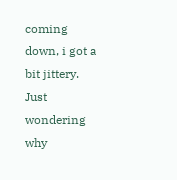coming down, i got a bit jittery. Just wondering why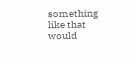something like that would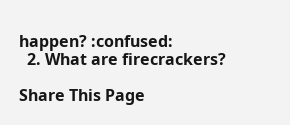happen? :confused:
  2. What are firecrackers?

Share This Page